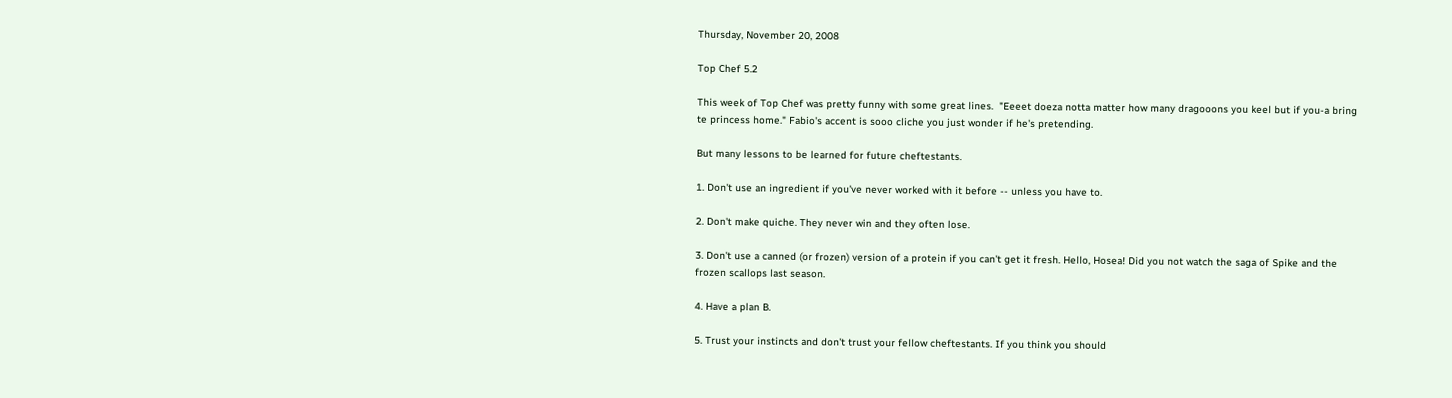Thursday, November 20, 2008

Top Chef 5.2

This week of Top Chef was pretty funny with some great lines.  "Eeeet doeza notta matter how many dragooons you keel but if you-a bring te princess home." Fabio's accent is sooo cliche you just wonder if he's pretending.

But many lessons to be learned for future cheftestants.

1. Don't use an ingredient if you've never worked with it before -- unless you have to.

2. Don't make quiche. They never win and they often lose.

3. Don't use a canned (or frozen) version of a protein if you can't get it fresh. Hello, Hosea! Did you not watch the saga of Spike and the frozen scallops last season.

4. Have a plan B.

5. Trust your instincts and don't trust your fellow cheftestants. If you think you should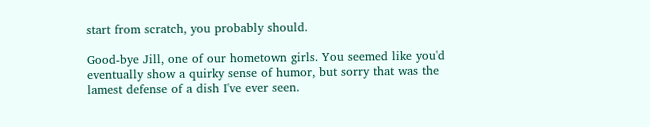start from scratch, you probably should.

Good-bye Jill, one of our hometown girls. You seemed like you'd eventually show a quirky sense of humor, but sorry that was the lamest defense of a dish I've ever seen.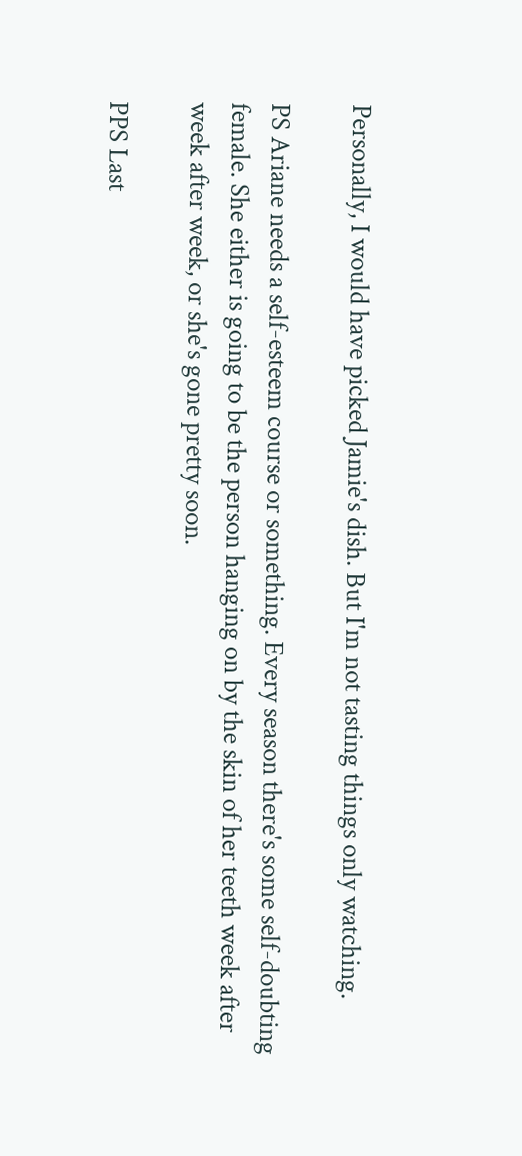Personally, I would have picked Jamie's dish. But I'm not tasting things only watching.

PS Ariane needs a self-esteem course or something. Every season there's some self-doubting female. She either is going to be the person hanging on by the skin of her teeth week after week after week, or she's gone pretty soon.

PPS Last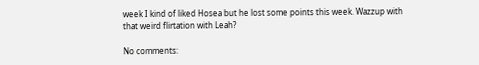week I kind of liked Hosea but he lost some points this week. Wazzup with that weird flirtation with Leah?

No comments: